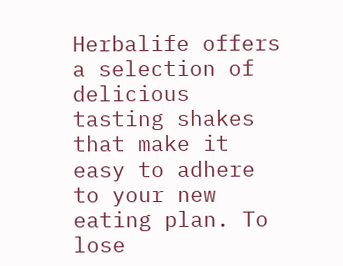Herbalife offers a selection of delicious tasting shakes that make it easy to adhere to your new eating plan. To lose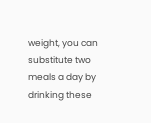weight, you can substitute two meals a day by drinking these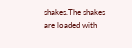shakes.The shakes are loaded with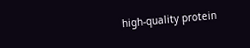high-quality protein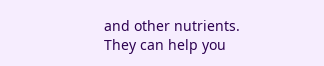and other nutrients. They can help you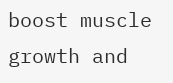boost muscle growth and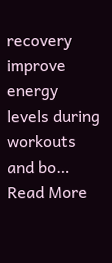recovery improve energy levels during workouts and bo… Read More